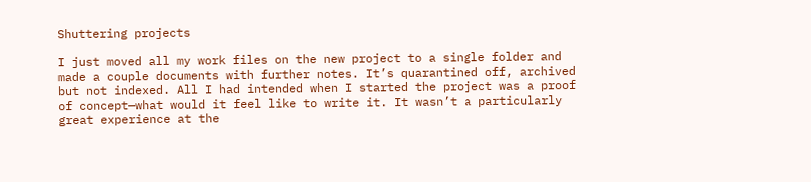Shuttering projects

I just moved all my work files on the new project to a single folder and made a couple documents with further notes. It’s quarantined off, archived but not indexed. All I had intended when I started the project was a proof of concept—what would it feel like to write it. It wasn’t a particularly great experience at the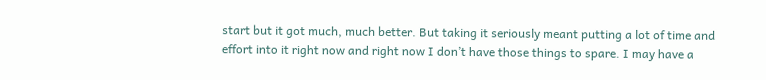start but it got much, much better. But taking it seriously meant putting a lot of time and effort into it right now and right now I don’t have those things to spare. I may have a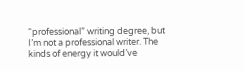“professional” writing degree, but I’m not a professional writer. The kinds of energy it would’ve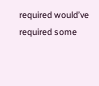required would’ve required some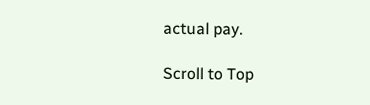actual pay.

Scroll to Top